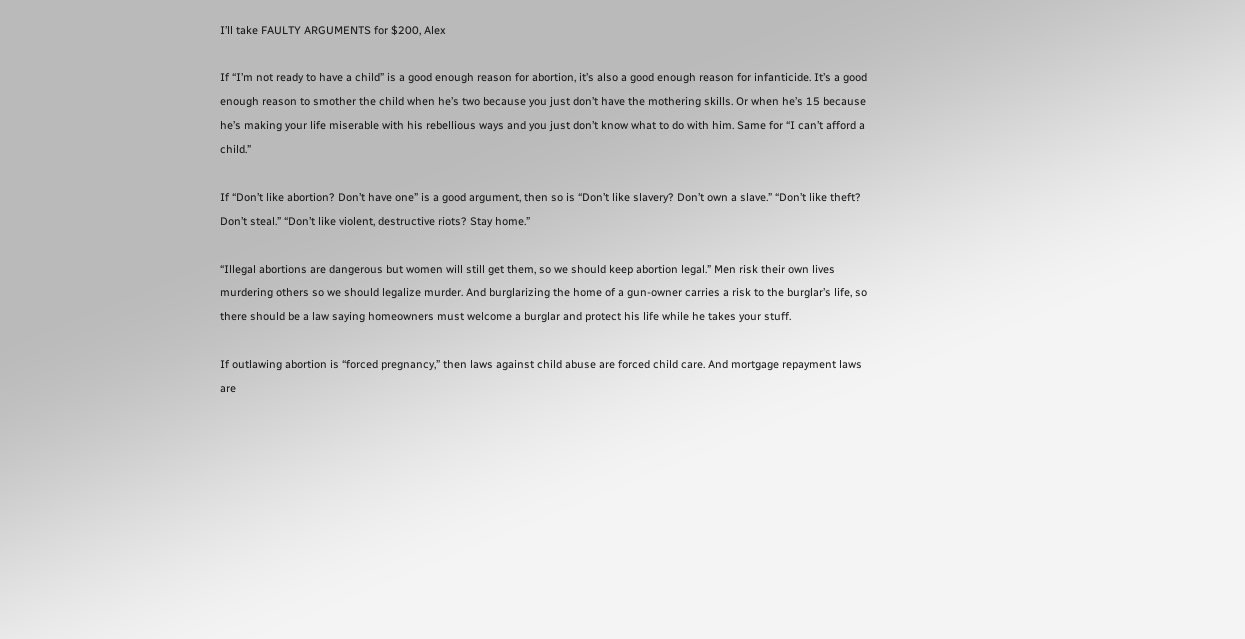I’ll take FAULTY ARGUMENTS for $200, Alex

If “I’m not ready to have a child” is a good enough reason for abortion, it’s also a good enough reason for infanticide. It’s a good enough reason to smother the child when he’s two because you just don’t have the mothering skills. Or when he’s 15 because he’s making your life miserable with his rebellious ways and you just don’t know what to do with him. Same for “I can’t afford a child.”

If “Don’t like abortion? Don’t have one” is a good argument, then so is “Don’t like slavery? Don’t own a slave.” “Don’t like theft? Don’t steal.” “Don’t like violent, destructive riots? Stay home.”

“Illegal abortions are dangerous but women will still get them, so we should keep abortion legal.” Men risk their own lives murdering others so we should legalize murder. And burglarizing the home of a gun-owner carries a risk to the burglar’s life, so there should be a law saying homeowners must welcome a burglar and protect his life while he takes your stuff.

If outlawing abortion is “forced pregnancy,” then laws against child abuse are forced child care. And mortgage repayment laws are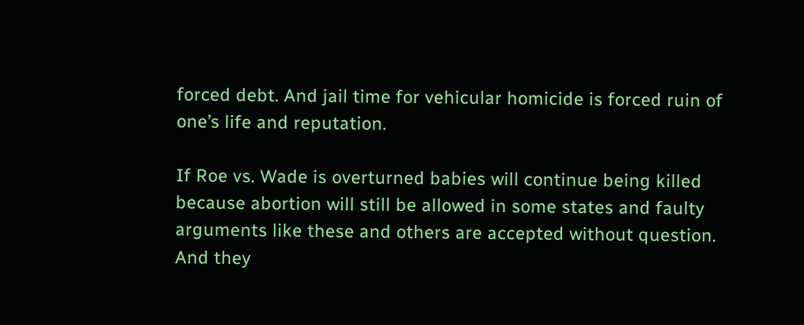forced debt. And jail time for vehicular homicide is forced ruin of one’s life and reputation.

If Roe vs. Wade is overturned babies will continue being killed because abortion will still be allowed in some states and faulty arguments like these and others are accepted without question. And they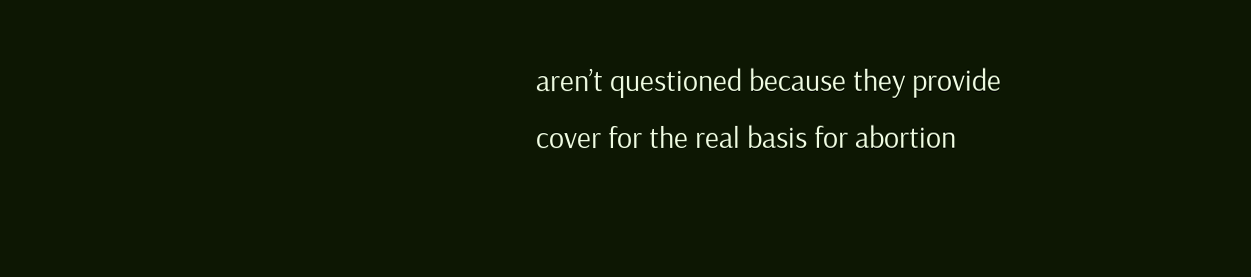aren’t questioned because they provide cover for the real basis for abortion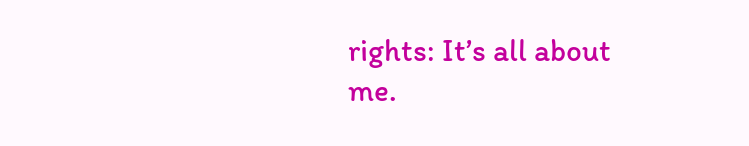rights: It’s all about me.